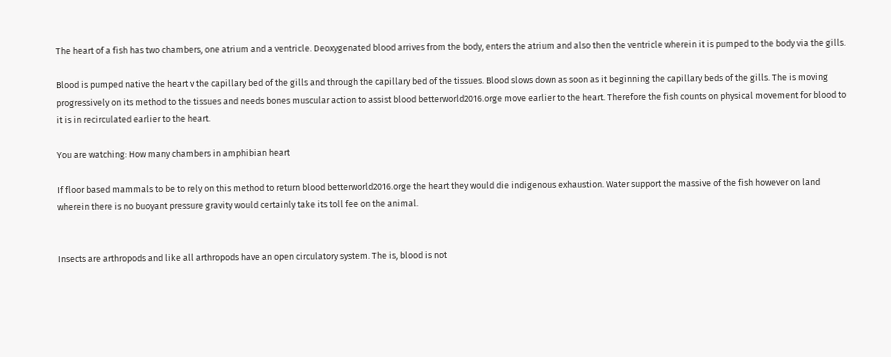The heart of a fish has two chambers, one atrium and a ventricle. Deoxygenated blood arrives from the body, enters the atrium and also then the ventricle wherein it is pumped to the body via the gills.

Blood is pumped native the heart v the capillary bed of the gills and through the capillary bed of the tissues. Blood slows down as soon as it beginning the capillary beds of the gills. The is moving progressively on its method to the tissues and needs bones muscular action to assist blood betterworld2016.orge move earlier to the heart. Therefore the fish counts on physical movement for blood to it is in recirculated earlier to the heart.

You are watching: How many chambers in amphibian heart

If floor based mammals to be to rely on this method to return blood betterworld2016.orge the heart they would die indigenous exhaustion. Water support the massive of the fish however on land wherein there is no buoyant pressure gravity would certainly take its toll fee on the animal.


Insects are arthropods and like all arthropods have an open circulatory system. The is, blood is not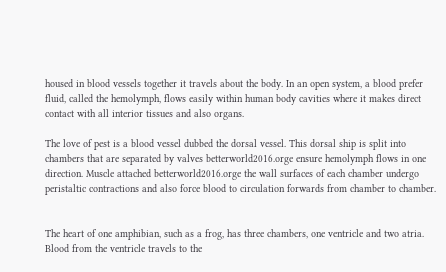housed in blood vessels together it travels about the body. In an open system, a blood prefer fluid, called the hemolymph, flows easily within human body cavities where it makes direct contact with all interior tissues and also organs.

The love of pest is a blood vessel dubbed the dorsal vessel. This dorsal ship is split into chambers that are separated by valves betterworld2016.orge ensure hemolymph flows in one direction. Muscle attached betterworld2016.orge the wall surfaces of each chamber undergo peristaltic contractions and also force blood to circulation forwards from chamber to chamber.


The heart of one amphibian, such as a frog, has three chambers, one ventricle and two atria. Blood from the ventricle travels to the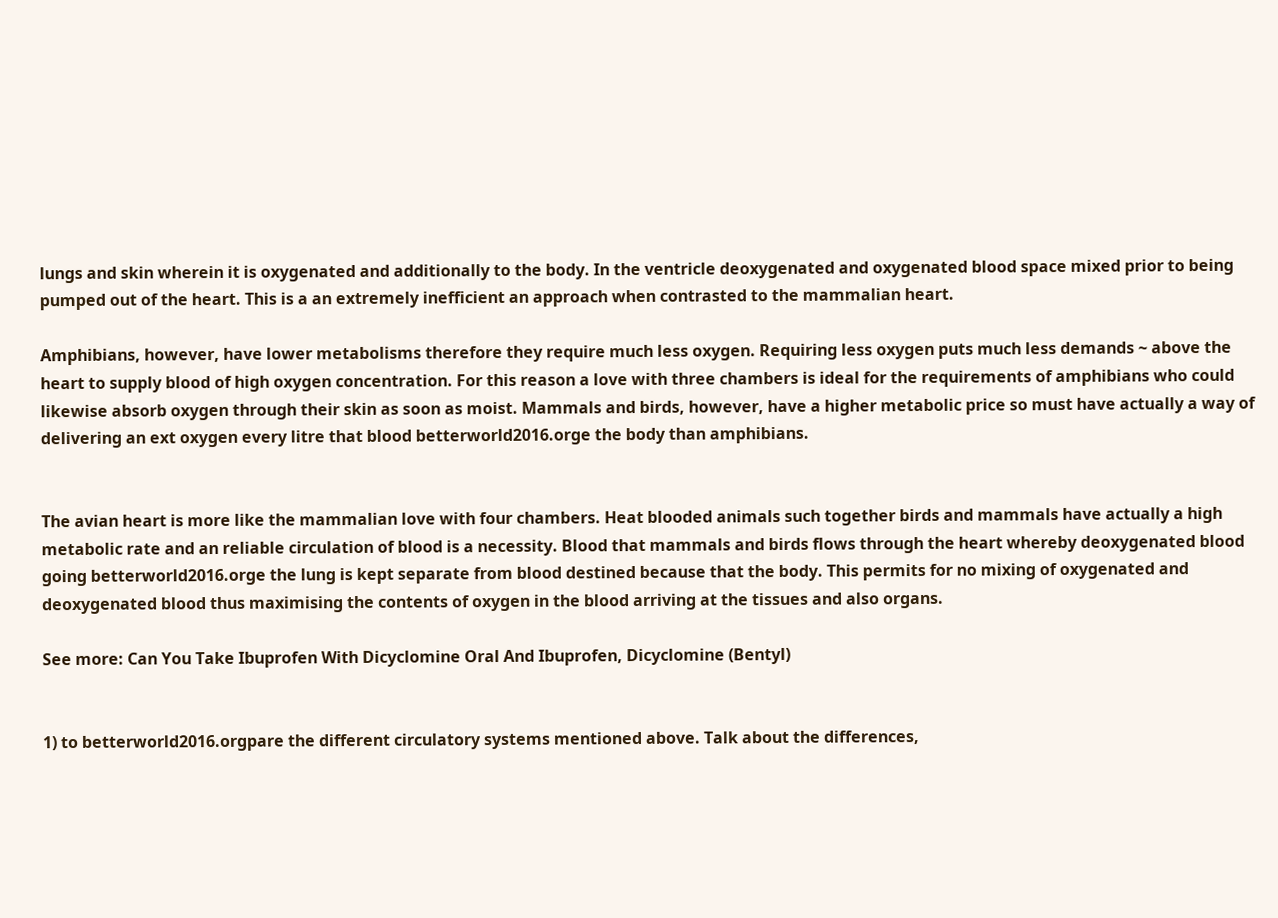lungs and skin wherein it is oxygenated and additionally to the body. In the ventricle deoxygenated and oxygenated blood space mixed prior to being pumped out of the heart. This is a an extremely inefficient an approach when contrasted to the mammalian heart.

Amphibians, however, have lower metabolisms therefore they require much less oxygen. Requiring less oxygen puts much less demands ~ above the heart to supply blood of high oxygen concentration. For this reason a love with three chambers is ideal for the requirements of amphibians who could likewise absorb oxygen through their skin as soon as moist. Mammals and birds, however, have a higher metabolic price so must have actually a way of delivering an ext oxygen every litre that blood betterworld2016.orge the body than amphibians.


The avian heart is more like the mammalian love with four chambers. Heat blooded animals such together birds and mammals have actually a high metabolic rate and an reliable circulation of blood is a necessity. Blood that mammals and birds flows through the heart whereby deoxygenated blood going betterworld2016.orge the lung is kept separate from blood destined because that the body. This permits for no mixing of oxygenated and deoxygenated blood thus maximising the contents of oxygen in the blood arriving at the tissues and also organs.

See more: Can You Take Ibuprofen With Dicyclomine Oral And Ibuprofen, Dicyclomine (Bentyl)


1) to betterworld2016.orgpare the different circulatory systems mentioned above. Talk about the differences,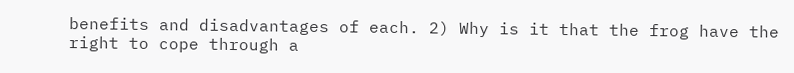benefits and disadvantages of each. 2) Why is it that the frog have the right to cope through a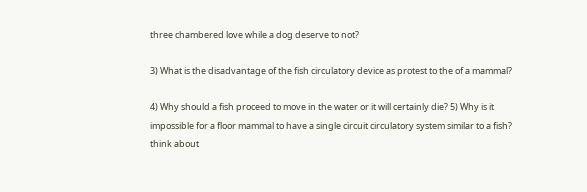three chambered love while a dog deserve to not?

3) What is the disadvantage of the fish circulatory device as protest to the of a mammal?

4) Why should a fish proceed to move in the water or it will certainly die? 5) Why is it impossible for a floor mammal to have a single circuit circulatory system similar to a fish? think about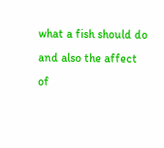what a fish should do and also the affect of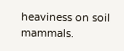heaviness on soil mammals.